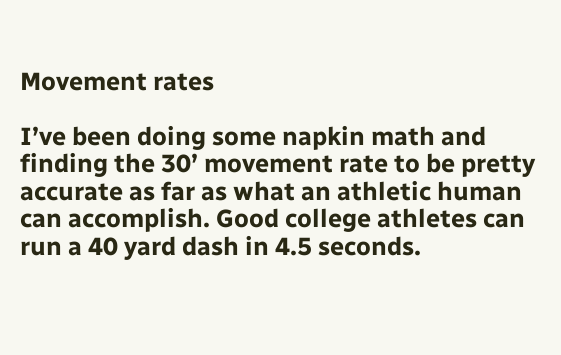Movement rates

I’ve been doing some napkin math and finding the 30’ movement rate to be pretty accurate as far as what an athletic human can accomplish. Good college athletes can run a 40 yard dash in 4.5 seconds.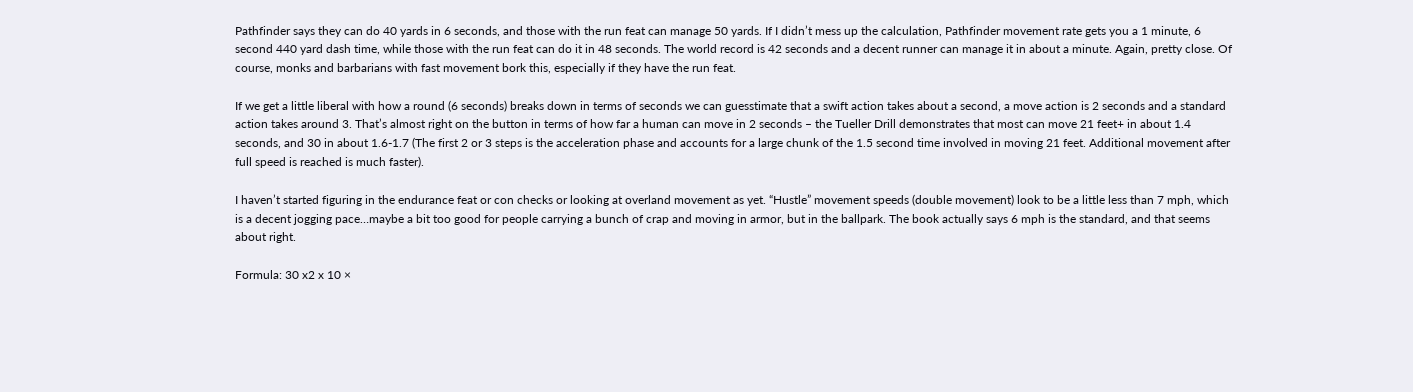Pathfinder says they can do 40 yards in 6 seconds, and those with the run feat can manage 50 yards. If I didn’t mess up the calculation, Pathfinder movement rate gets you a 1 minute, 6 second 440 yard dash time, while those with the run feat can do it in 48 seconds. The world record is 42 seconds and a decent runner can manage it in about a minute. Again, pretty close. Of course, monks and barbarians with fast movement bork this, especially if they have the run feat.

If we get a little liberal with how a round (6 seconds) breaks down in terms of seconds we can guesstimate that a swift action takes about a second, a move action is 2 seconds and a standard action takes around 3. That’s almost right on the button in terms of how far a human can move in 2 seconds – the Tueller Drill demonstrates that most can move 21 feet+ in about 1.4 seconds, and 30 in about 1.6-1.7 (The first 2 or 3 steps is the acceleration phase and accounts for a large chunk of the 1.5 second time involved in moving 21 feet. Additional movement after full speed is reached is much faster).

I haven’t started figuring in the endurance feat or con checks or looking at overland movement as yet. “Hustle” movement speeds (double movement) look to be a little less than 7 mph, which is a decent jogging pace…maybe a bit too good for people carrying a bunch of crap and moving in armor, but in the ballpark. The book actually says 6 mph is the standard, and that seems about right.

Formula: 30 x2 x 10 ×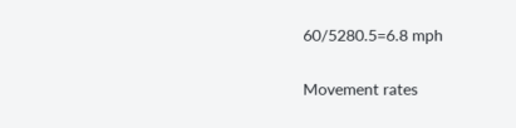60/5280.5=6.8 mph

Movement rates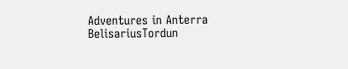Adventures in Anterra BelisariusTordun